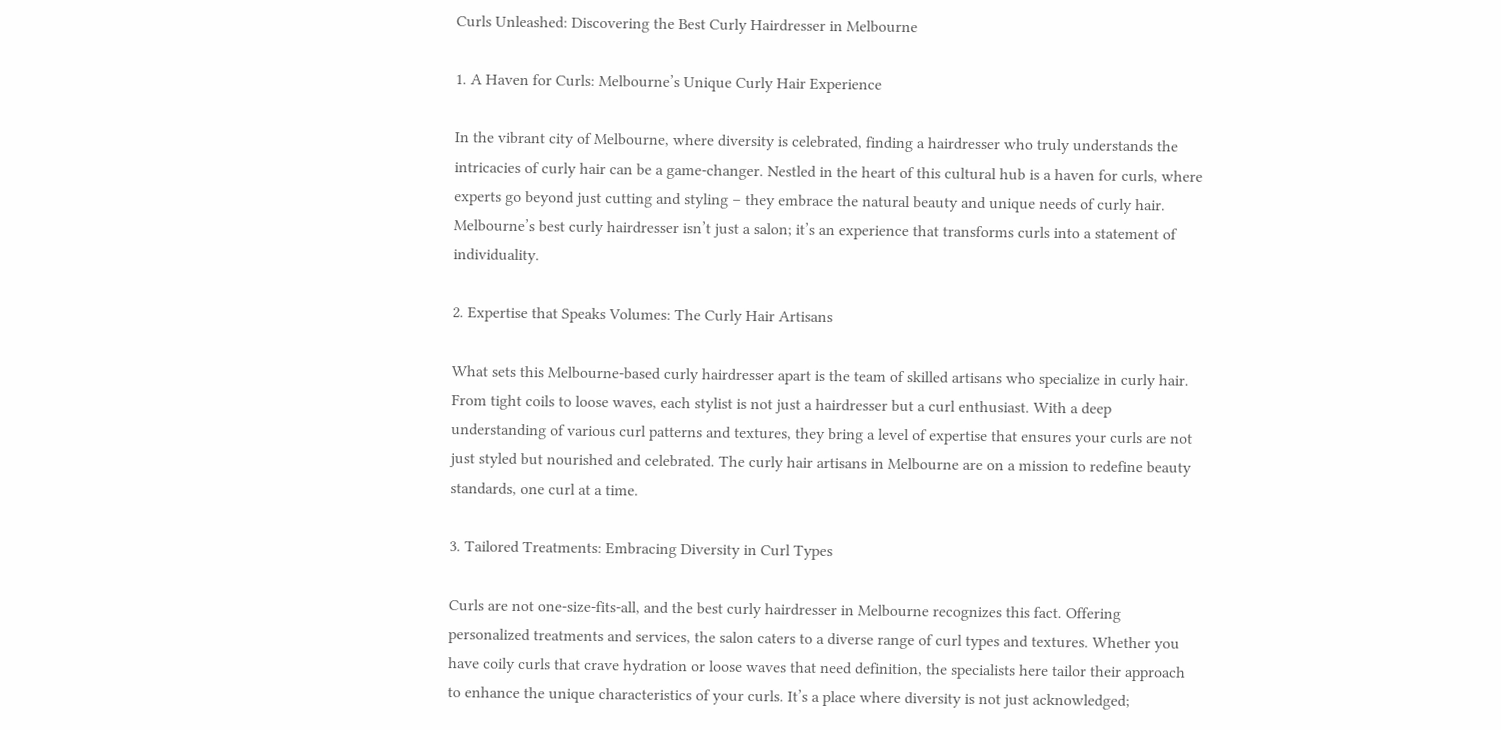Curls Unleashed: Discovering the Best Curly Hairdresser in Melbourne

1. A Haven for Curls: Melbourne’s Unique Curly Hair Experience

In the vibrant city of Melbourne, where diversity is celebrated, finding a hairdresser who truly understands the intricacies of curly hair can be a game-changer. Nestled in the heart of this cultural hub is a haven for curls, where experts go beyond just cutting and styling – they embrace the natural beauty and unique needs of curly hair. Melbourne’s best curly hairdresser isn’t just a salon; it’s an experience that transforms curls into a statement of individuality.

2. Expertise that Speaks Volumes: The Curly Hair Artisans

What sets this Melbourne-based curly hairdresser apart is the team of skilled artisans who specialize in curly hair. From tight coils to loose waves, each stylist is not just a hairdresser but a curl enthusiast. With a deep understanding of various curl patterns and textures, they bring a level of expertise that ensures your curls are not just styled but nourished and celebrated. The curly hair artisans in Melbourne are on a mission to redefine beauty standards, one curl at a time.

3. Tailored Treatments: Embracing Diversity in Curl Types

Curls are not one-size-fits-all, and the best curly hairdresser in Melbourne recognizes this fact. Offering personalized treatments and services, the salon caters to a diverse range of curl types and textures. Whether you have coily curls that crave hydration or loose waves that need definition, the specialists here tailor their approach to enhance the unique characteristics of your curls. It’s a place where diversity is not just acknowledged;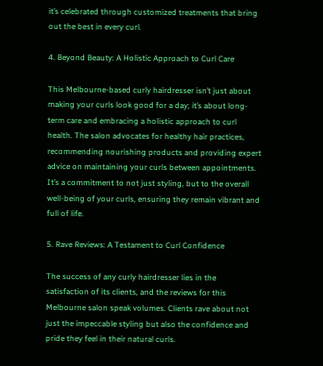it’s celebrated through customized treatments that bring out the best in every curl.

4. Beyond Beauty: A Holistic Approach to Curl Care

This Melbourne-based curly hairdresser isn’t just about making your curls look good for a day; it’s about long-term care and embracing a holistic approach to curl health. The salon advocates for healthy hair practices, recommending nourishing products and providing expert advice on maintaining your curls between appointments. It’s a commitment to not just styling, but to the overall well-being of your curls, ensuring they remain vibrant and full of life.

5. Rave Reviews: A Testament to Curl Confidence

The success of any curly hairdresser lies in the satisfaction of its clients, and the reviews for this Melbourne salon speak volumes. Clients rave about not just the impeccable styling but also the confidence and pride they feel in their natural curls.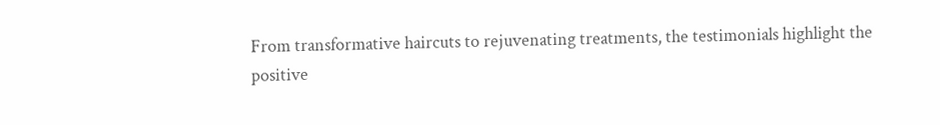From transformative haircuts to rejuvenating treatments, the testimonials highlight the positive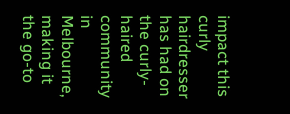impact this curly hairdresser has had on the curly-haired community in Melbourne, making it the go-to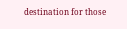destination for those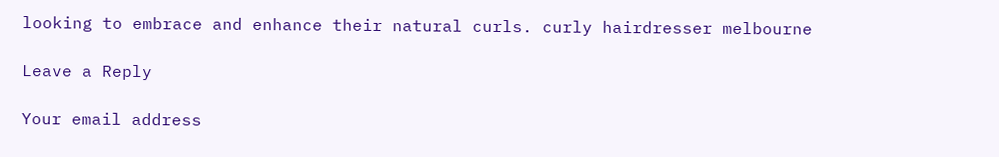looking to embrace and enhance their natural curls. curly hairdresser melbourne

Leave a Reply

Your email address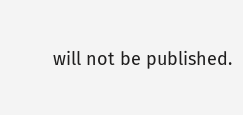will not be published.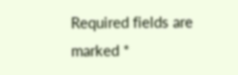Required fields are marked *